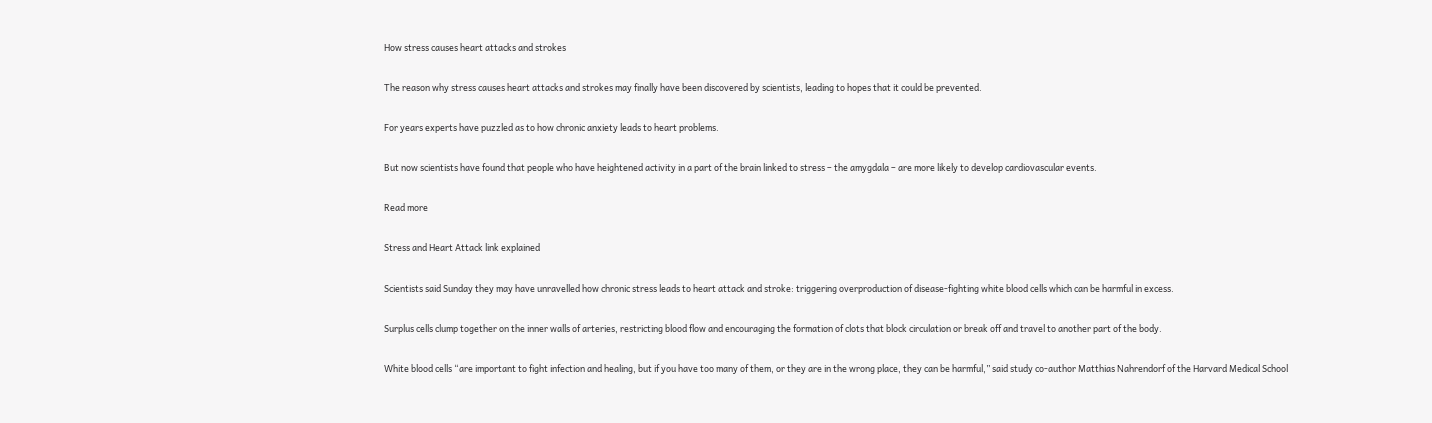How stress causes heart attacks and strokes

The reason why stress causes heart attacks and strokes may finally have been discovered by scientists, leading to hopes that it could be prevented.

For years experts have puzzled as to how chronic anxiety leads to heart problems.

But now scientists have found that people who have heightened activity in a part of the brain linked to stress – the amygdala – are more likely to develop cardiovascular events.

Read more

Stress and Heart Attack link explained

Scientists said Sunday they may have unravelled how chronic stress leads to heart attack and stroke: triggering overproduction of disease-fighting white blood cells which can be harmful in excess.

Surplus cells clump together on the inner walls of arteries, restricting blood flow and encouraging the formation of clots that block circulation or break off and travel to another part of the body.

White blood cells “are important to fight infection and healing, but if you have too many of them, or they are in the wrong place, they can be harmful,” said study co-author Matthias Nahrendorf of the Harvard Medical School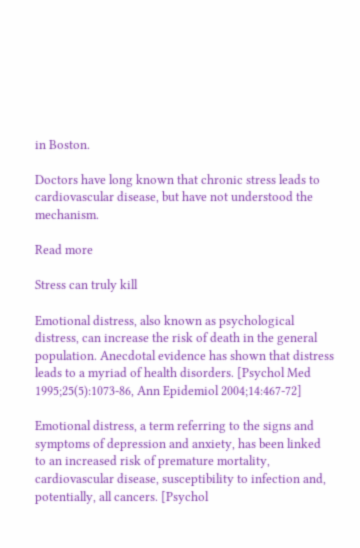in Boston.

Doctors have long known that chronic stress leads to cardiovascular disease, but have not understood the mechanism.

Read more

Stress can truly kill

Emotional distress, also known as psychological distress, can increase the risk of death in the general population. Anecdotal evidence has shown that distress leads to a myriad of health disorders. [Psychol Med 1995;25(5):1073-86, Ann Epidemiol 2004;14:467-72]

Emotional distress, a term referring to the signs and symptoms of depression and anxiety, has been linked to an increased risk of premature mortality, cardiovascular disease, susceptibility to infection and, potentially, all cancers. [Psychol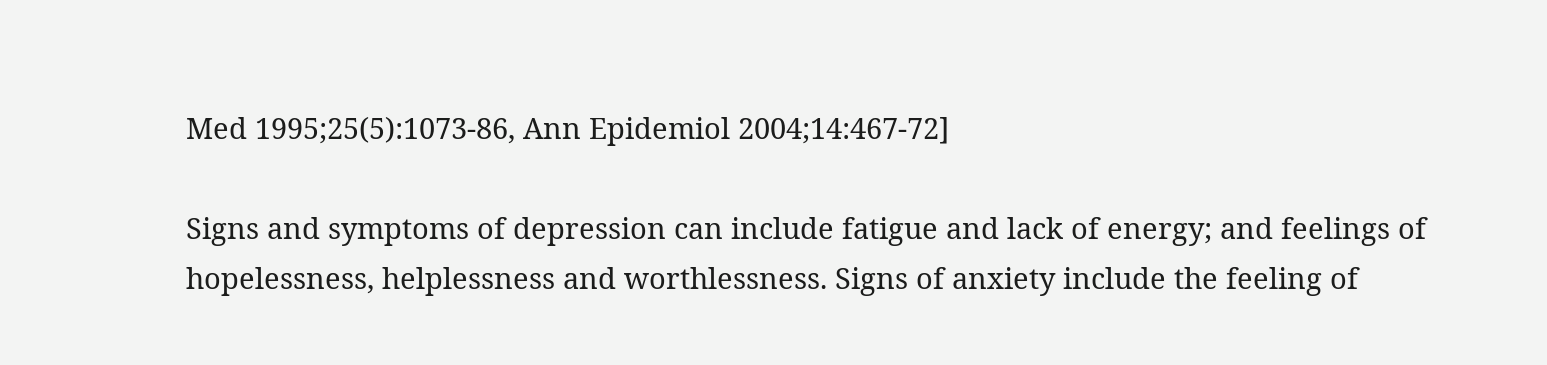Med 1995;25(5):1073-86, Ann Epidemiol 2004;14:467-72]

Signs and symptoms of depression can include fatigue and lack of energy; and feelings of hopelessness, helplessness and worthlessness. Signs of anxiety include the feeling of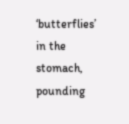‘butterflies’ in the stomach, pounding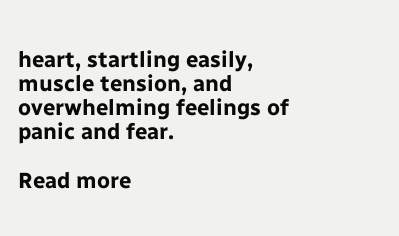heart, startling easily, muscle tension, and overwhelming feelings of panic and fear.

Read more